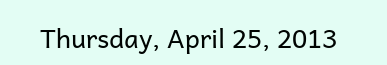Thursday, April 25, 2013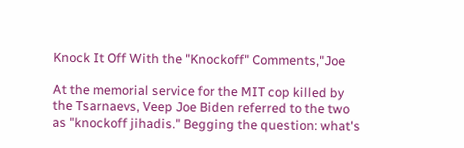Knock It Off With the "Knockoff" Comments,"Joe

At the memorial service for the MIT cop killed by the Tsarnaevs, Veep Joe Biden referred to the two as "knockoff jihadis." Begging the question: what's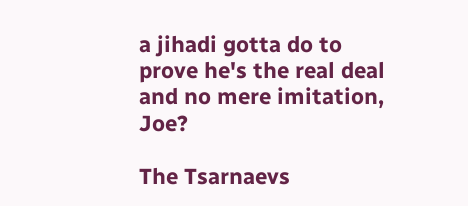a jihadi gotta do to prove he's the real deal and no mere imitation, Joe?

The Tsarnaevs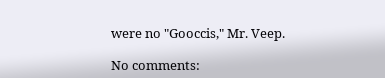were no "Gooccis," Mr. Veep.

No comments: